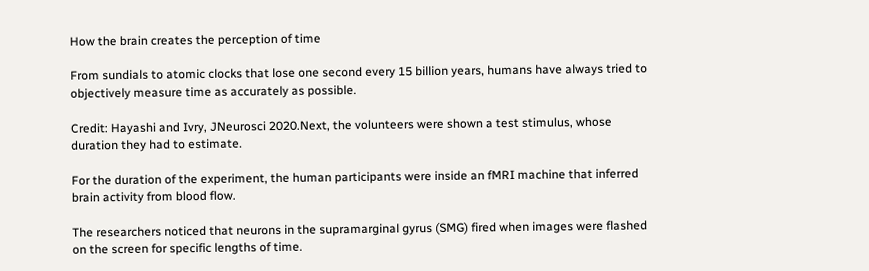How the brain creates the perception of time

From sundials to atomic clocks that lose one second every 15 billion years, humans have always tried to objectively measure time as accurately as possible.

Credit: Hayashi and Ivry, JNeurosci 2020.Next, the volunteers were shown a test stimulus, whose duration they had to estimate.

For the duration of the experiment, the human participants were inside an fMRI machine that inferred brain activity from blood flow.

The researchers noticed that neurons in the supramarginal gyrus (SMG) fired when images were flashed on the screen for specific lengths of time.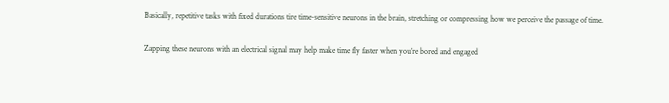Basically, repetitive tasks with fixed durations tire time-sensitive neurons in the brain, stretching or compressing how we perceive the passage of time.

Zapping these neurons with an electrical signal may help make time fly faster when you’re bored and engaged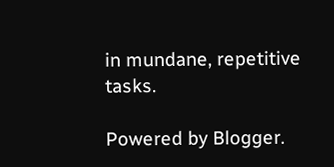in mundane, repetitive tasks.

Powered by Blogger.